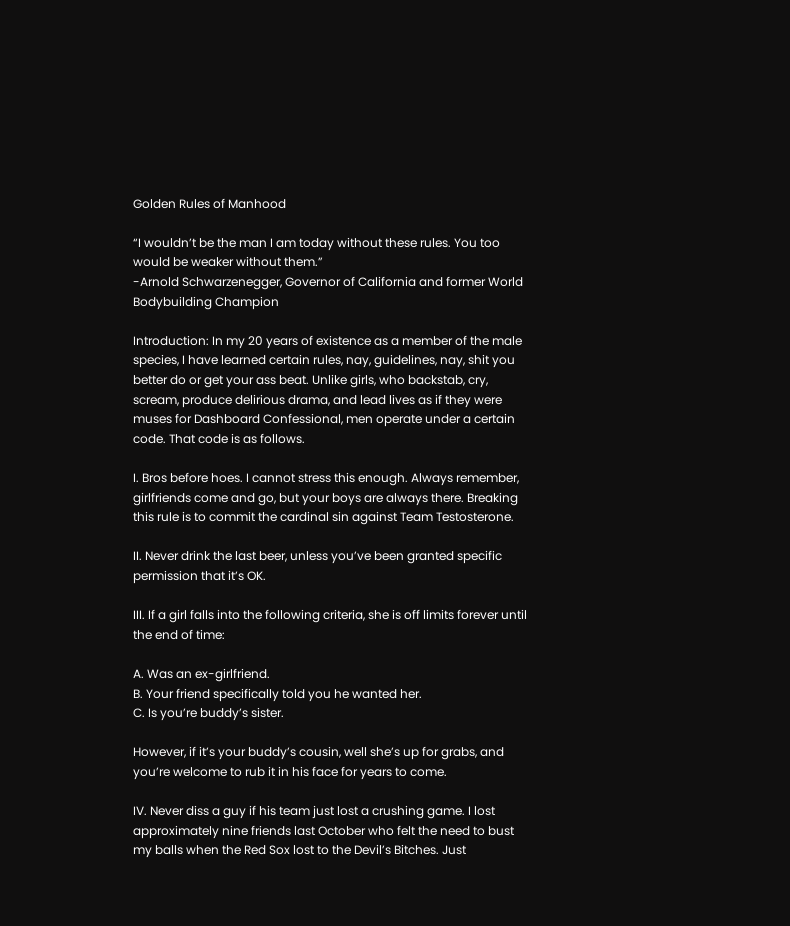Golden Rules of Manhood

“I wouldn’t be the man I am today without these rules. You too would be weaker without them.”
-Arnold Schwarzenegger, Governor of California and former World Bodybuilding Champion

Introduction: In my 20 years of existence as a member of the male species, I have learned certain rules, nay, guidelines, nay, shit you better do or get your ass beat. Unlike girls, who backstab, cry, scream, produce delirious drama, and lead lives as if they were muses for Dashboard Confessional, men operate under a certain code. That code is as follows.

I. Bros before hoes. I cannot stress this enough. Always remember, girlfriends come and go, but your boys are always there. Breaking this rule is to commit the cardinal sin against Team Testosterone.

II. Never drink the last beer, unless you’ve been granted specific permission that it’s OK.

III. If a girl falls into the following criteria, she is off limits forever until the end of time:

A. Was an ex-girlfriend.
B. Your friend specifically told you he wanted her.
C. Is you’re buddy’s sister.

However, if it’s your buddy’s cousin, well she’s up for grabs, and you’re welcome to rub it in his face for years to come.

IV. Never diss a guy if his team just lost a crushing game. I lost approximately nine friends last October who felt the need to bust my balls when the Red Sox lost to the Devil’s Bitches. Just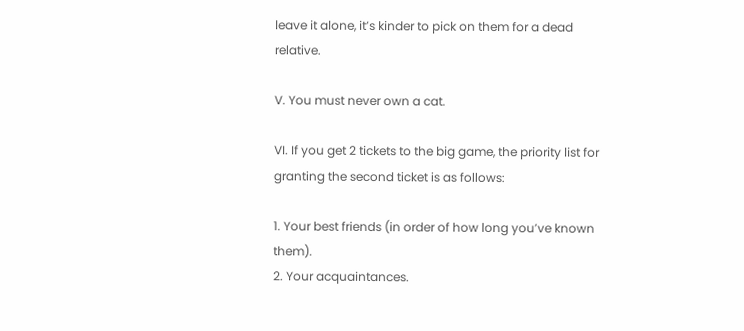leave it alone, it’s kinder to pick on them for a dead relative.

V. You must never own a cat.

VI. If you get 2 tickets to the big game, the priority list for granting the second ticket is as follows:

1. Your best friends (in order of how long you’ve known them).
2. Your acquaintances.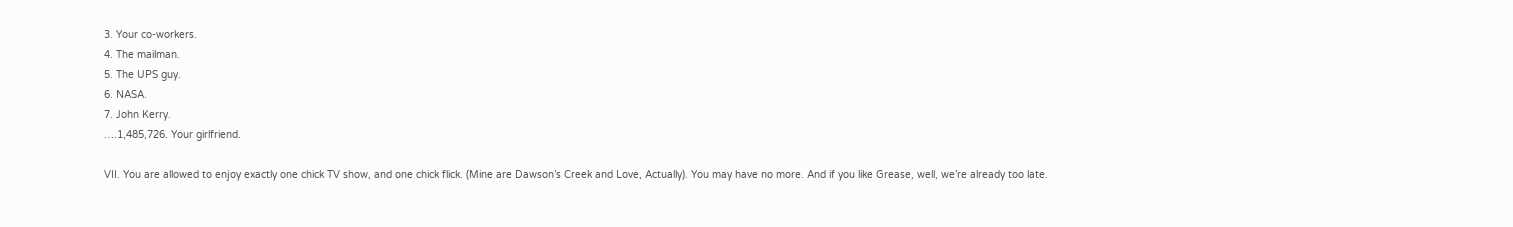3. Your co-workers.
4. The mailman.
5. The UPS guy.
6. NASA.
7. John Kerry.
….1,485,726. Your girlfriend.

VII. You are allowed to enjoy exactly one chick TV show, and one chick flick. (Mine are Dawson’s Creek and Love, Actually). You may have no more. And if you like Grease, well, we’re already too late.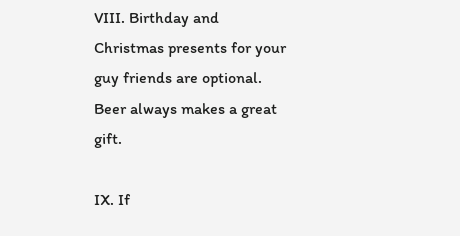VIII. Birthday and Christmas presents for your guy friends are optional. Beer always makes a great gift.

IX. If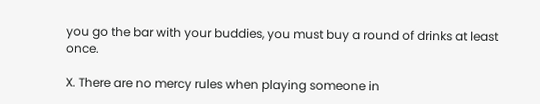you go the bar with your buddies, you must buy a round of drinks at least once.

X. There are no mercy rules when playing someone in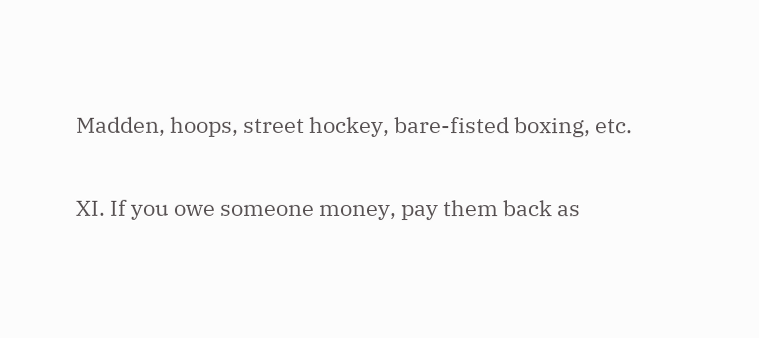Madden, hoops, street hockey, bare-fisted boxing, etc.

XI. If you owe someone money, pay them back as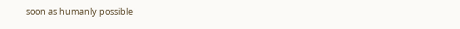soon as humanly possible